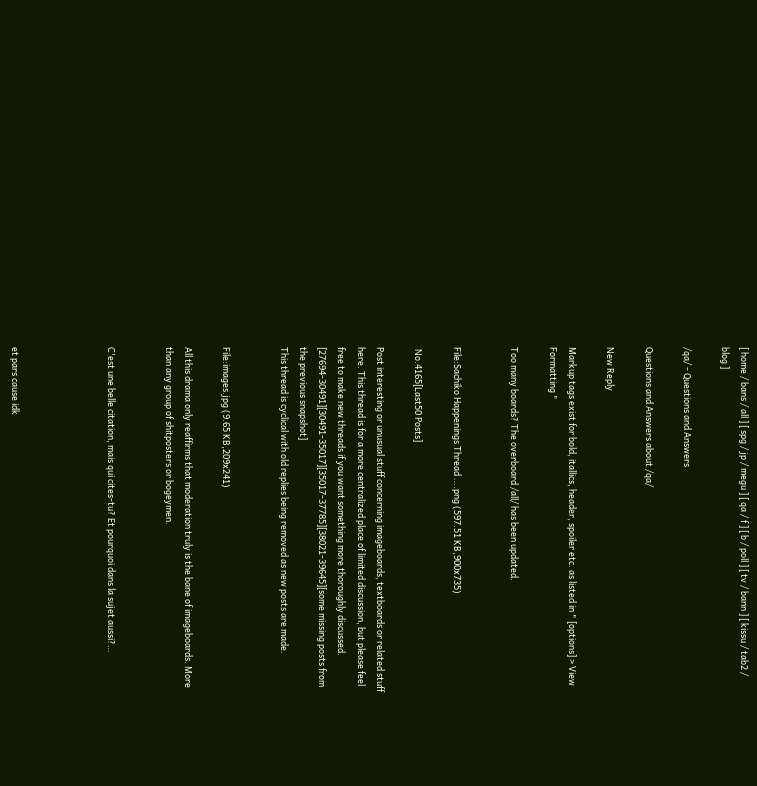[ home / bans / all ] [ spg / jp / megu ] [ qa / f ] [ b / poll ] [ tv / bann ] [ kissu / tab2 / blog ]

/qa/ - Questions and Answers

Questions and Answers about /qa/

New Reply

Markup tags exist for bold, itallics, header, spoiler etc. as listed in " [options] > View Formatting "

Too many boards? The overboard /all/ has been updated.


File:Sachiko Happenings Thread ….png (597.51 KB,900x735)

 No.4165[Last50 Posts]

Post interesting or unusual stuff concerning imageboards, textboards or related stuff here. This thread is for a more centralized place of limited discussion, but please feel free to make new threads if you want something more thoroughly discussed.
[27694-30491][30491-35017][35017-37785][38021-39645][some missing posts from the previous snapshot]
This thread is cyclical with old replies being removed as new posts are made.


File:images.jpg (9.65 KB,209x241)

All this drama only reaffirms that moderation truly is the bane of imageboards. More than any group of shitposters or bogeymen.


C'est une belle citation, mais qui cites-tu? Et pourquoi dans la sujet aussi?…




et pars cause idk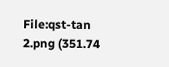File:qst-tan 2.png (351.74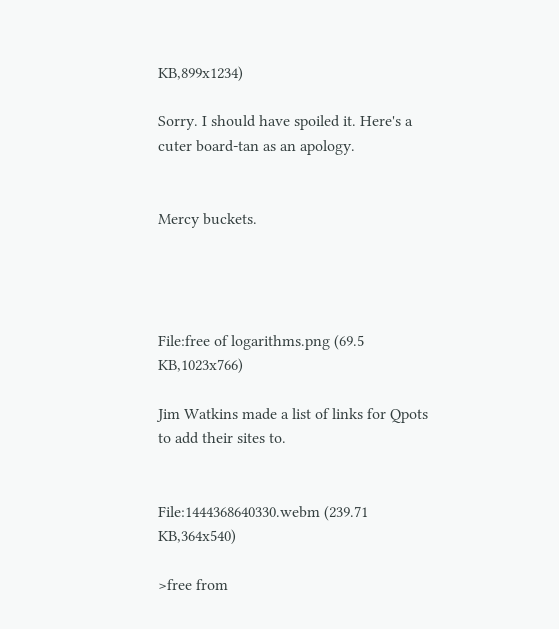KB,899x1234)

Sorry. I should have spoiled it. Here's a cuter board-tan as an apology.


Mercy buckets.




File:free of logarithms.png (69.5 KB,1023x766)

Jim Watkins made a list of links for Qpots to add their sites to.


File:1444368640330.webm (239.71 KB,364x540)

>free from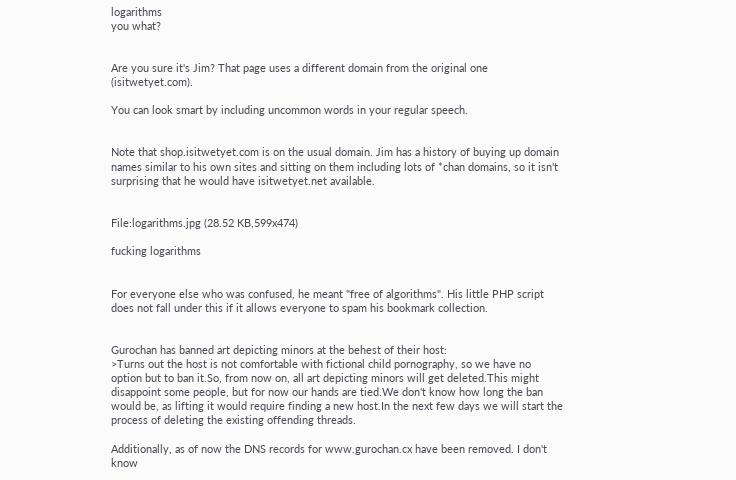logarithms
you what?


Are you sure it's Jim? That page uses a different domain from the original one (isitwetyet.com).

You can look smart by including uncommon words in your regular speech.


Note that shop.isitwetyet.com is on the usual domain. Jim has a history of buying up domain names similar to his own sites and sitting on them including lots of *chan domains, so it isn't surprising that he would have isitwetyet.net available.


File:logarithms.jpg (28.52 KB,599x474)

fucking logarithms


For everyone else who was confused, he meant "free of algorithms". His little PHP script does not fall under this if it allows everyone to spam his bookmark collection.


Gurochan has banned art depicting minors at the behest of their host:
>Turns out the host is not comfortable with fictional child pornography, so we have no option but to ban it.So, from now on, all art depicting minors will get deleted.This might disappoint some people, but for now our hands are tied.We don't know how long the ban would be, as lifting it would require finding a new host.In the next few days we will start the process of deleting the existing offending threads.

Additionally, as of now the DNS records for www.gurochan.cx have been removed. I don't know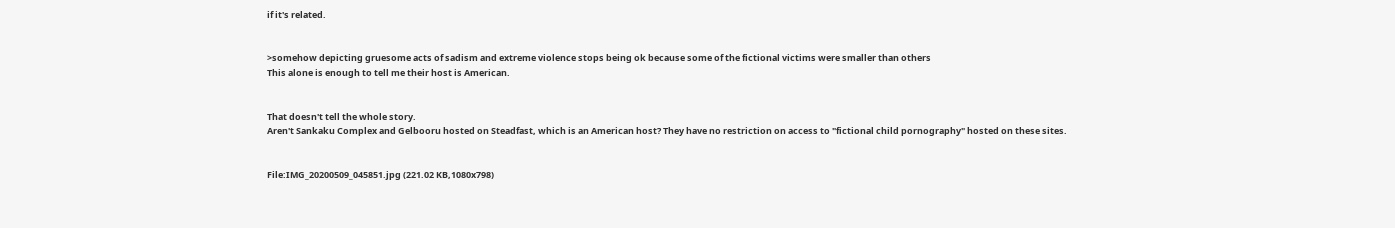if it's related.


>somehow depicting gruesome acts of sadism and extreme violence stops being ok because some of the fictional victims were smaller than others
This alone is enough to tell me their host is American.


That doesn't tell the whole story.
Aren't Sankaku Complex and Gelbooru hosted on Steadfast, which is an American host? They have no restriction on access to "fictional child pornography" hosted on these sites.


File:IMG_20200509_045851.jpg (221.02 KB,1080x798)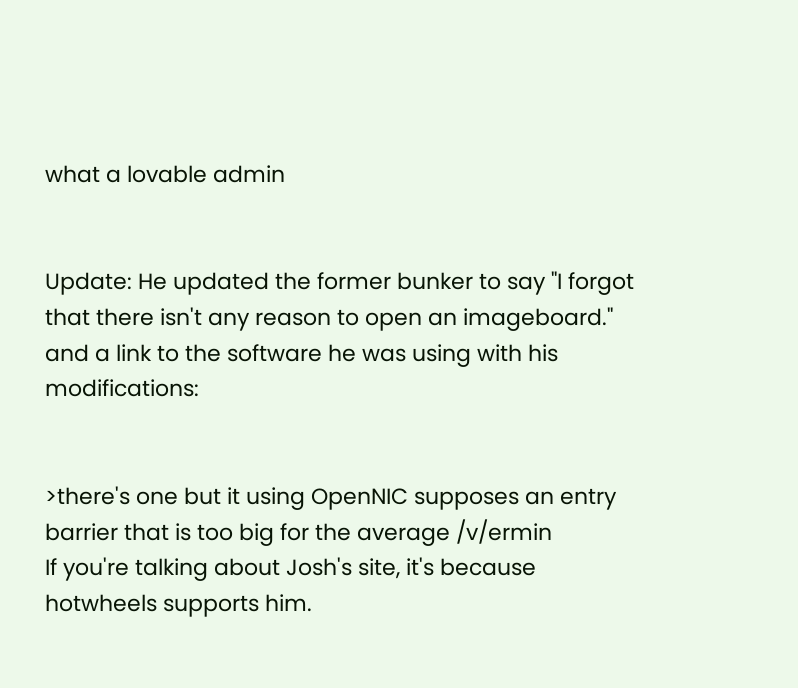what a lovable admin


Update: He updated the former bunker to say "I forgot that there isn't any reason to open an imageboard." and a link to the software he was using with his modifications:


>there's one but it using OpenNIC supposes an entry barrier that is too big for the average /v/ermin
If you're talking about Josh's site, it's because hotwheels supports him.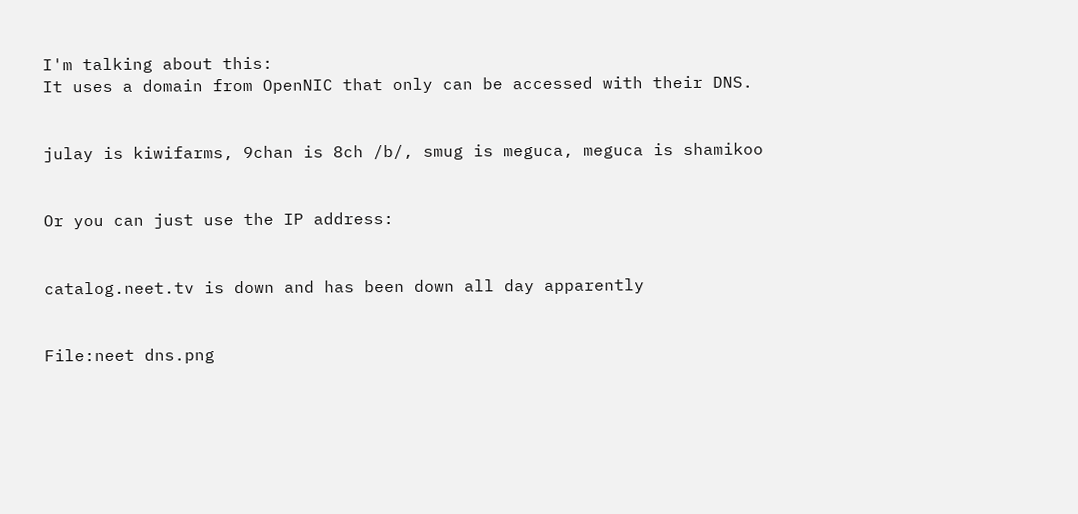I'm talking about this:
It uses a domain from OpenNIC that only can be accessed with their DNS.


julay is kiwifarms, 9chan is 8ch /b/, smug is meguca, meguca is shamikoo


Or you can just use the IP address:


catalog.neet.tv is down and has been down all day apparently


File:neet dns.png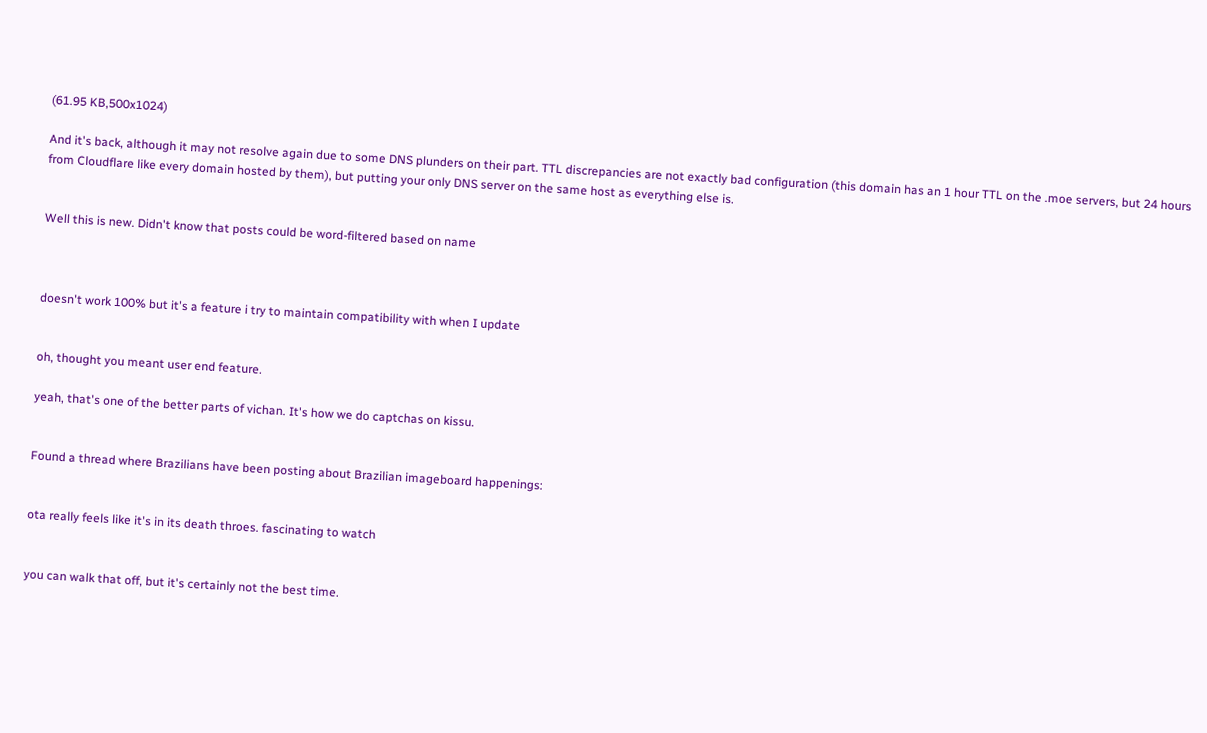(61.95 KB,500x1024)

And it's back, although it may not resolve again due to some DNS plunders on their part. TTL discrepancies are not exactly bad configuration (this domain has an 1 hour TTL on the .moe servers, but 24 hours from Cloudflare like every domain hosted by them), but putting your only DNS server on the same host as everything else is.


Well this is new. Didn't know that posts could be word-filtered based on name



doesn't work 100% but it's a feature i try to maintain compatibility with when I update


oh, thought you meant user end feature.

yeah, that's one of the better parts of vichan. It's how we do captchas on kissu.


Found a thread where Brazilians have been posting about Brazilian imageboard happenings:


ota really feels like it's in its death throes. fascinating to watch


you can walk that off, but it's certainly not the best time.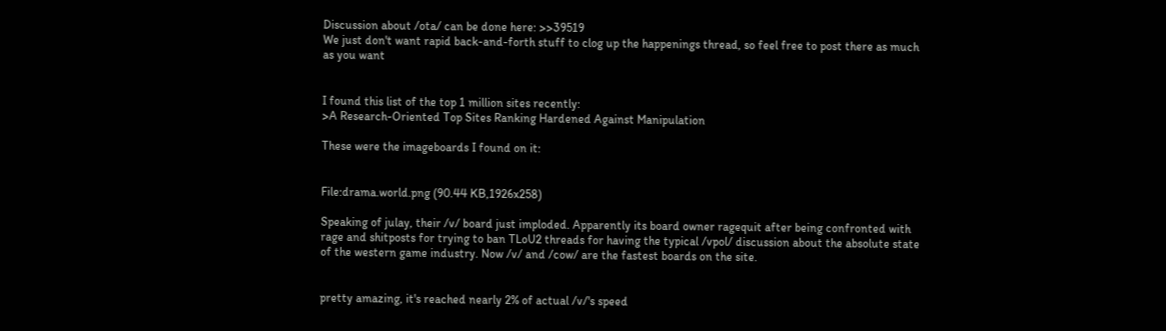Discussion about /ota/ can be done here: >>39519
We just don't want rapid back-and-forth stuff to clog up the happenings thread, so feel free to post there as much as you want


I found this list of the top 1 million sites recently:
>A Research-Oriented Top Sites Ranking Hardened Against Manipulation

These were the imageboards I found on it:


File:drama.world.png (90.44 KB,1926x258)

Speaking of julay, their /v/ board just imploded. Apparently its board owner ragequit after being confronted with rage and shitposts for trying to ban TLoU2 threads for having the typical /vpol/ discussion about the absolute state of the western game industry. Now /v/ and /cow/ are the fastest boards on the site.


pretty amazing, it's reached nearly 2% of actual /v/'s speed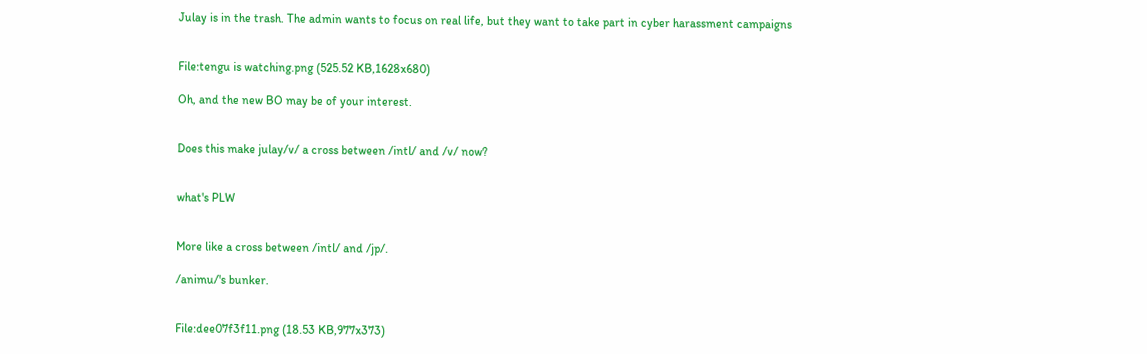Julay is in the trash. The admin wants to focus on real life, but they want to take part in cyber harassment campaigns


File:tengu is watching.png (525.52 KB,1628x680)

Oh, and the new BO may be of your interest.


Does this make julay/v/ a cross between /intl/ and /v/ now?


what's PLW


More like a cross between /intl/ and /jp/.

/animu/'s bunker.


File:dee07f3f11.png (18.53 KB,977x373)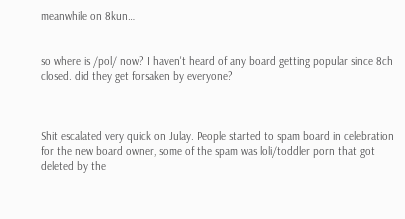meanwhile on 8kun…


so where is /pol/ now? I haven't heard of any board getting popular since 8ch closed. did they get forsaken by everyone?



Shit escalated very quick on Julay. People started to spam board in celebration for the new board owner, some of the spam was loli/toddler porn that got deleted by the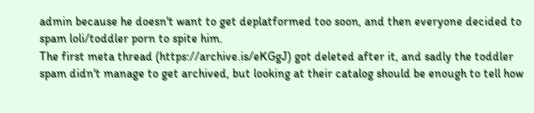admin because he doesn't want to get deplatformed too soon, and then everyone decided to spam loli/toddler porn to spite him.
The first meta thread (https://archive.is/eKGgJ) got deleted after it, and sadly the toddler spam didn't manage to get archived, but looking at their catalog should be enough to tell how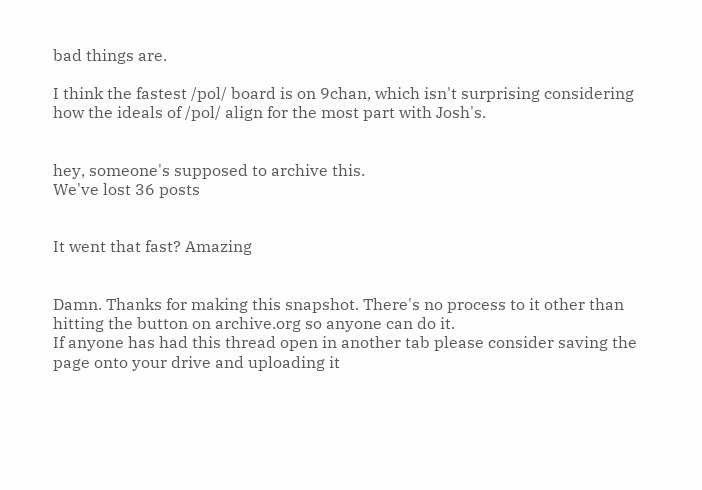bad things are.

I think the fastest /pol/ board is on 9chan, which isn't surprising considering how the ideals of /pol/ align for the most part with Josh's.


hey, someone's supposed to archive this.
We've lost 36 posts


It went that fast? Amazing


Damn. Thanks for making this snapshot. There's no process to it other than hitting the button on archive.org so anyone can do it.
If anyone has had this thread open in another tab please consider saving the page onto your drive and uploading it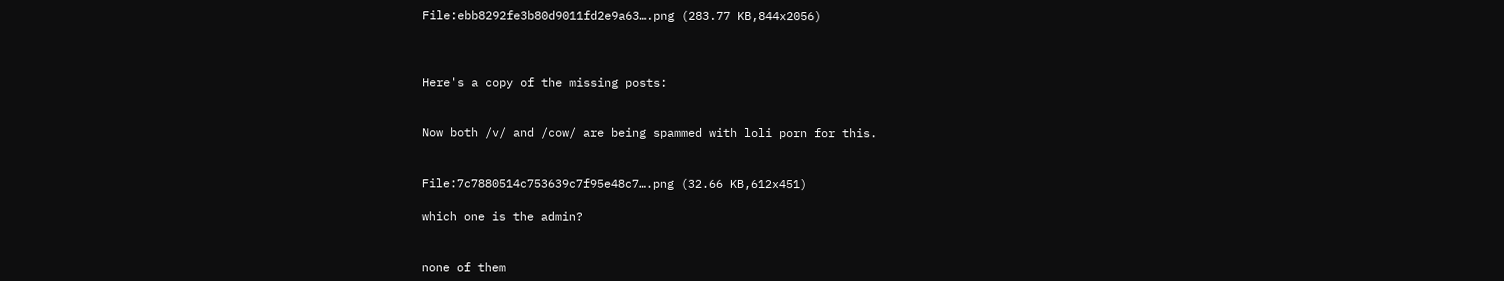File:ebb8292fe3b80d9011fd2e9a63….png (283.77 KB,844x2056)



Here's a copy of the missing posts:


Now both /v/ and /cow/ are being spammed with loli porn for this.


File:7c7880514c753639c7f95e48c7….png (32.66 KB,612x451)

which one is the admin?


none of them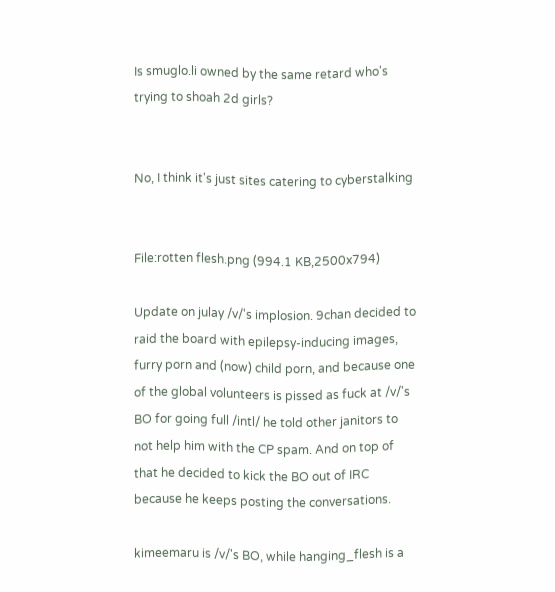Is smuglo.li owned by the same retard who's trying to shoah 2d girls?


No, I think it's just sites catering to cyberstalking


File:rotten flesh.png (994.1 KB,2500x794)

Update on julay /v/'s implosion. 9chan decided to raid the board with epilepsy-inducing images, furry porn and (now) child porn, and because one of the global volunteers is pissed as fuck at /v/'s BO for going full /intl/ he told other janitors to not help him with the CP spam. And on top of that he decided to kick the BO out of IRC because he keeps posting the conversations.

kimeemaru is /v/'s BO, while hanging_flesh is a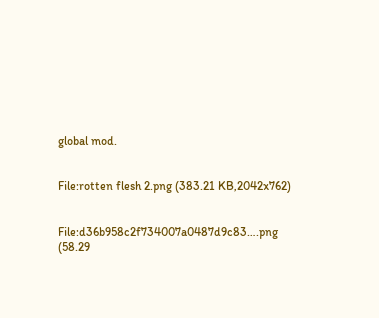global mod.


File:rotten flesh 2.png (383.21 KB,2042x762)


File:d36b958c2f734007a0487d9c83….png (58.29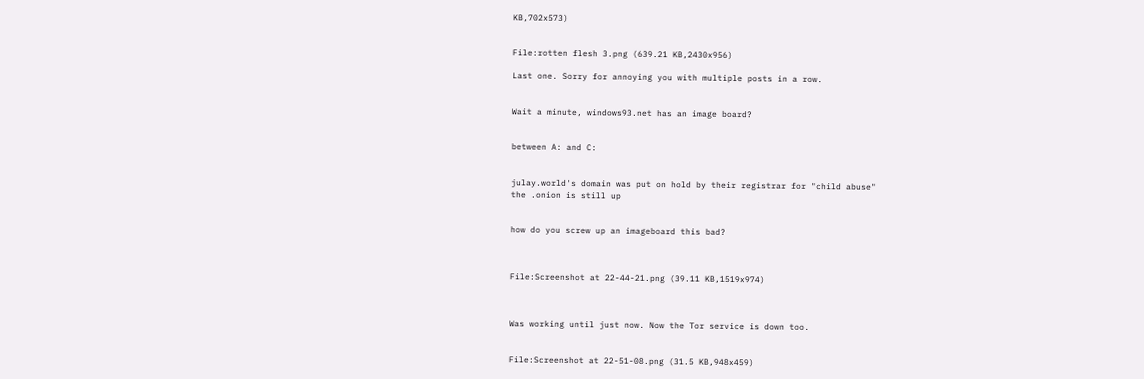KB,702x573)


File:rotten flesh 3.png (639.21 KB,2430x956)

Last one. Sorry for annoying you with multiple posts in a row.


Wait a minute, windows93.net has an image board?


between A: and C:


julay.world's domain was put on hold by their registrar for "child abuse"
the .onion is still up


how do you screw up an imageboard this bad?



File:Screenshot at 22-44-21.png (39.11 KB,1519x974)



Was working until just now. Now the Tor service is down too.


File:Screenshot at 22-51-08.png (31.5 KB,948x459)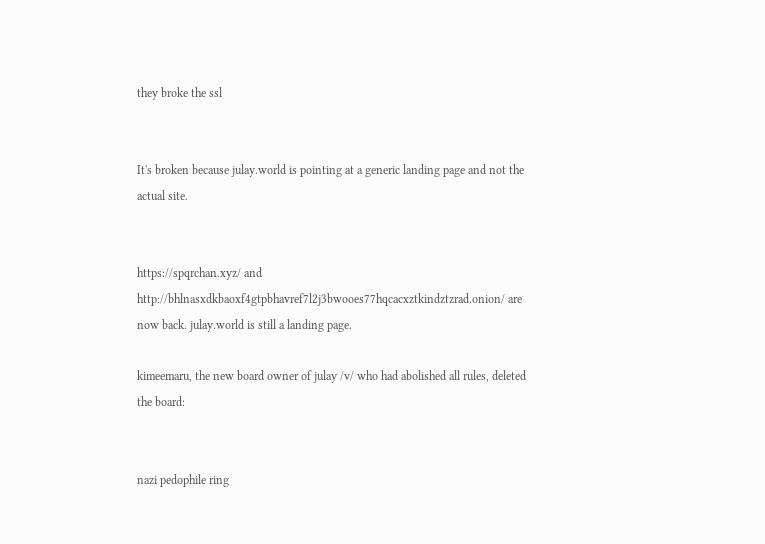they broke the ssl


It's broken because julay.world is pointing at a generic landing page and not the actual site.


https://spqrchan.xyz/ and http://bhlnasxdkbaoxf4gtpbhavref7l2j3bwooes77hqcacxztkindztzrad.onion/ are now back. julay.world is still a landing page.

kimeemaru, the new board owner of julay /v/ who had abolished all rules, deleted the board:


nazi pedophile ring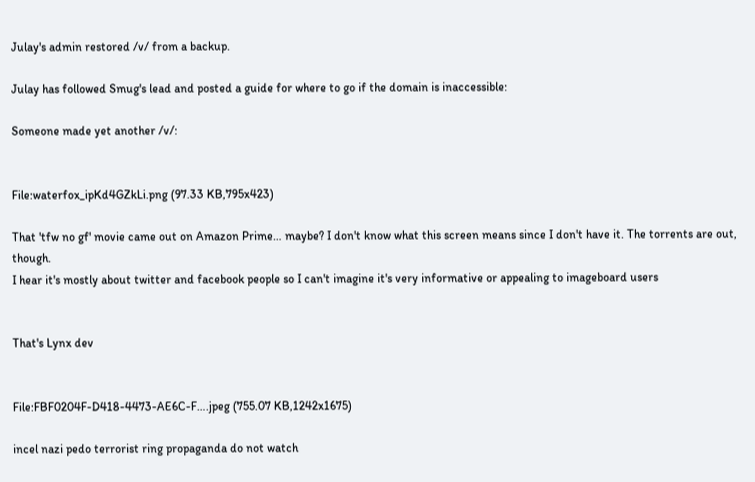Julay's admin restored /v/ from a backup.

Julay has followed Smug's lead and posted a guide for where to go if the domain is inaccessible:

Someone made yet another /v/:


File:waterfox_ipKd4GZkLi.png (97.33 KB,795x423)

That 'tfw no gf' movie came out on Amazon Prime… maybe? I don't know what this screen means since I don't have it. The torrents are out, though.
I hear it's mostly about twitter and facebook people so I can't imagine it's very informative or appealing to imageboard users


That's Lynx dev


File:FBF0204F-D418-4473-AE6C-F….jpeg (755.07 KB,1242x1675)

incel nazi pedo terrorist ring propaganda do not watch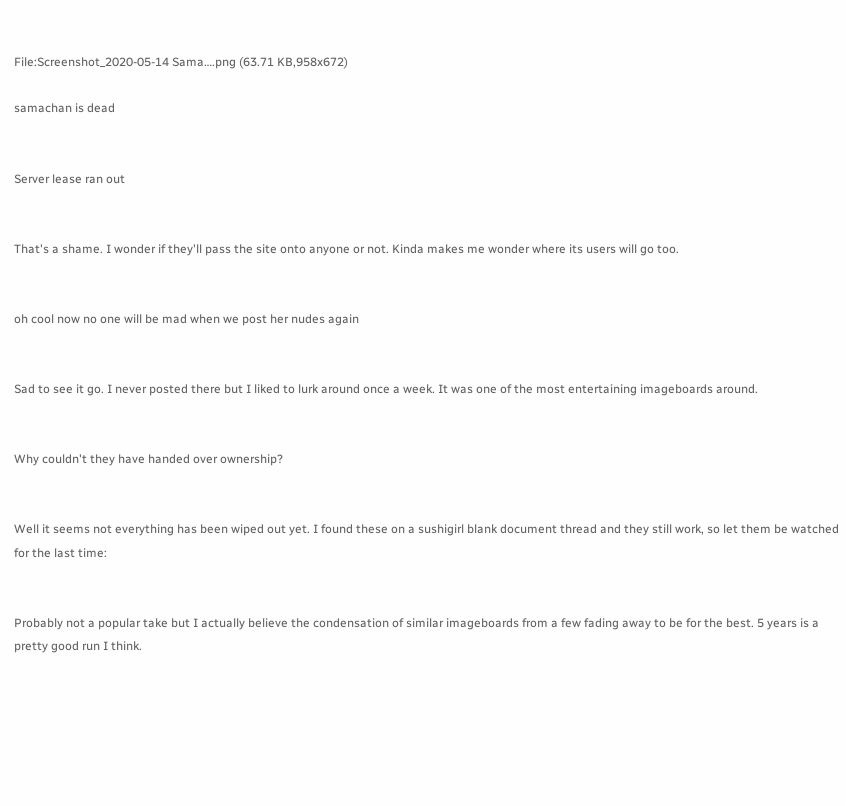File:Screenshot_2020-05-14 Sama….png (63.71 KB,958x672)

samachan is dead


Server lease ran out


That's a shame. I wonder if they'll pass the site onto anyone or not. Kinda makes me wonder where its users will go too.


oh cool now no one will be mad when we post her nudes again


Sad to see it go. I never posted there but I liked to lurk around once a week. It was one of the most entertaining imageboards around.


Why couldn't they have handed over ownership?


Well it seems not everything has been wiped out yet. I found these on a sushigirl blank document thread and they still work, so let them be watched for the last time:


Probably not a popular take but I actually believe the condensation of similar imageboards from a few fading away to be for the best. 5 years is a pretty good run I think.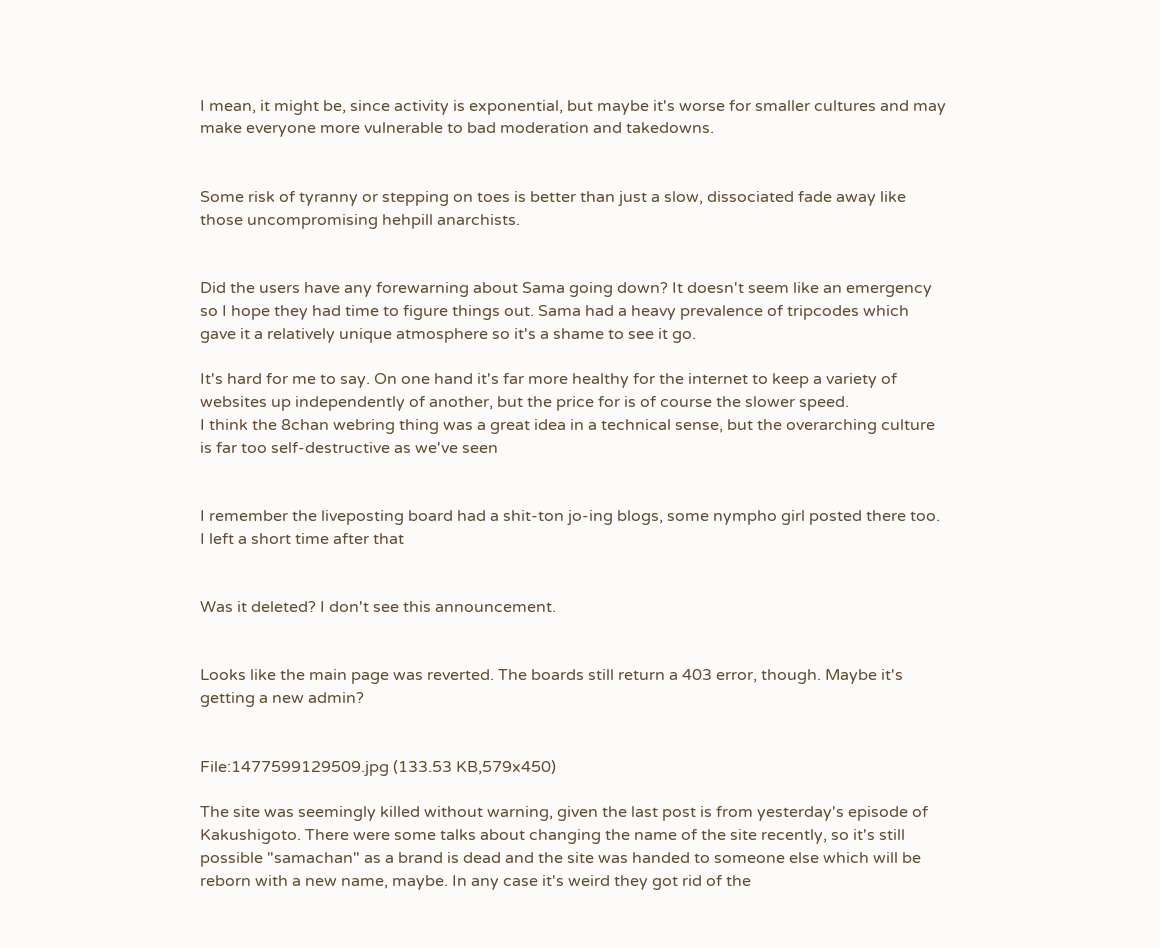I mean, it might be, since activity is exponential, but maybe it's worse for smaller cultures and may make everyone more vulnerable to bad moderation and takedowns.


Some risk of tyranny or stepping on toes is better than just a slow, dissociated fade away like those uncompromising hehpill anarchists.


Did the users have any forewarning about Sama going down? It doesn't seem like an emergency so I hope they had time to figure things out. Sama had a heavy prevalence of tripcodes which gave it a relatively unique atmosphere so it's a shame to see it go.

It's hard for me to say. On one hand it's far more healthy for the internet to keep a variety of websites up independently of another, but the price for is of course the slower speed.
I think the 8chan webring thing was a great idea in a technical sense, but the overarching culture is far too self-destructive as we've seen


I remember the liveposting board had a shit-ton jo-ing blogs, some nympho girl posted there too.
I left a short time after that


Was it deleted? I don't see this announcement.


Looks like the main page was reverted. The boards still return a 403 error, though. Maybe it's getting a new admin?


File:1477599129509.jpg (133.53 KB,579x450)

The site was seemingly killed without warning, given the last post is from yesterday's episode of Kakushigoto. There were some talks about changing the name of the site recently, so it's still possible "samachan" as a brand is dead and the site was handed to someone else which will be reborn with a new name, maybe. In any case it's weird they got rid of the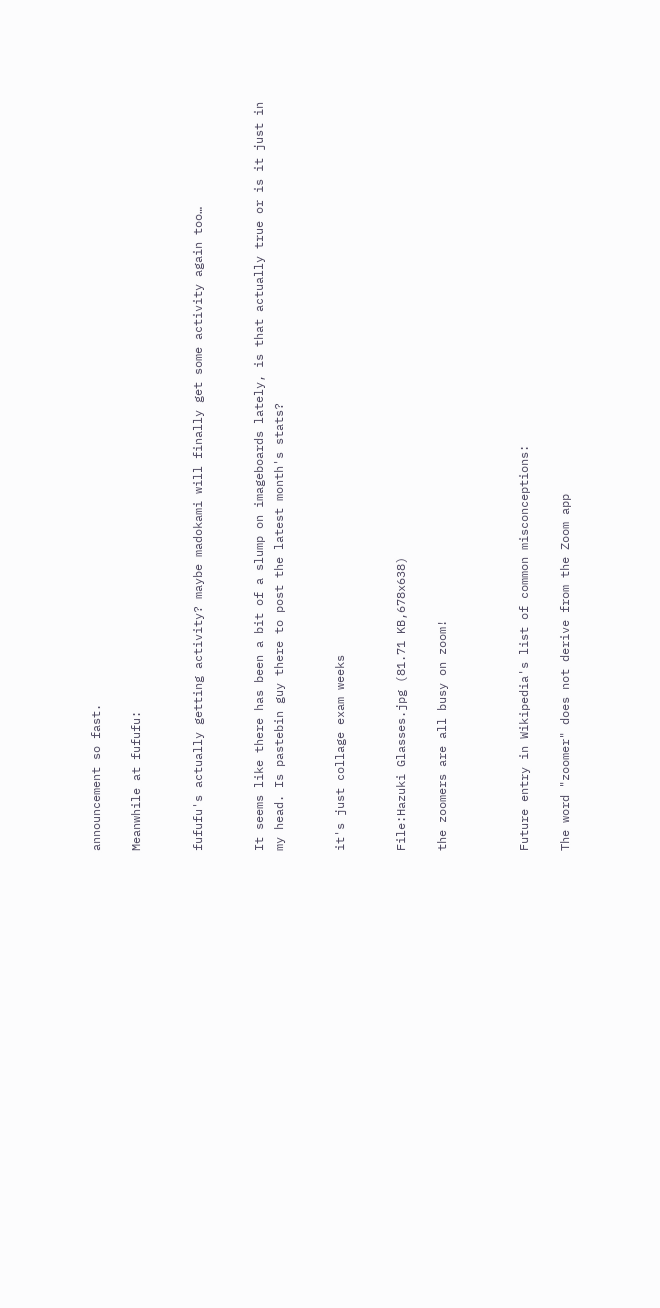announcement so fast.

Meanwhile at fufufu:


fufufu's actually getting activity? maybe madokami will finally get some activity again too…


It seems like there has been a bit of a slump on imageboards lately, is that actually true or is it just in my head. Is pastebin guy there to post the latest month's stats?


it's just collage exam weeks


File:Hazuki Glasses.jpg (81.71 KB,678x638)

the zoomers are all busy on zoom!



Future entry in Wikipedia's list of common misconceptions:

The word "zoomer" does not derive from the Zoom app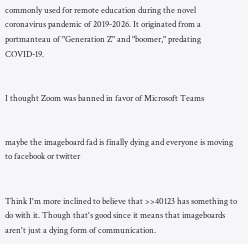commonly used for remote education during the novel coronavirus pandemic of 2019-2026. It originated from a portmanteau of "Generation Z" and "boomer," predating COVID-19.


I thought Zoom was banned in favor of Microsoft Teams


maybe the imageboard fad is finally dying and everyone is moving to facebook or twitter


Think I'm more inclined to believe that >>40123 has something to do with it. Though that's good since it means that imageboards aren't just a dying form of communication.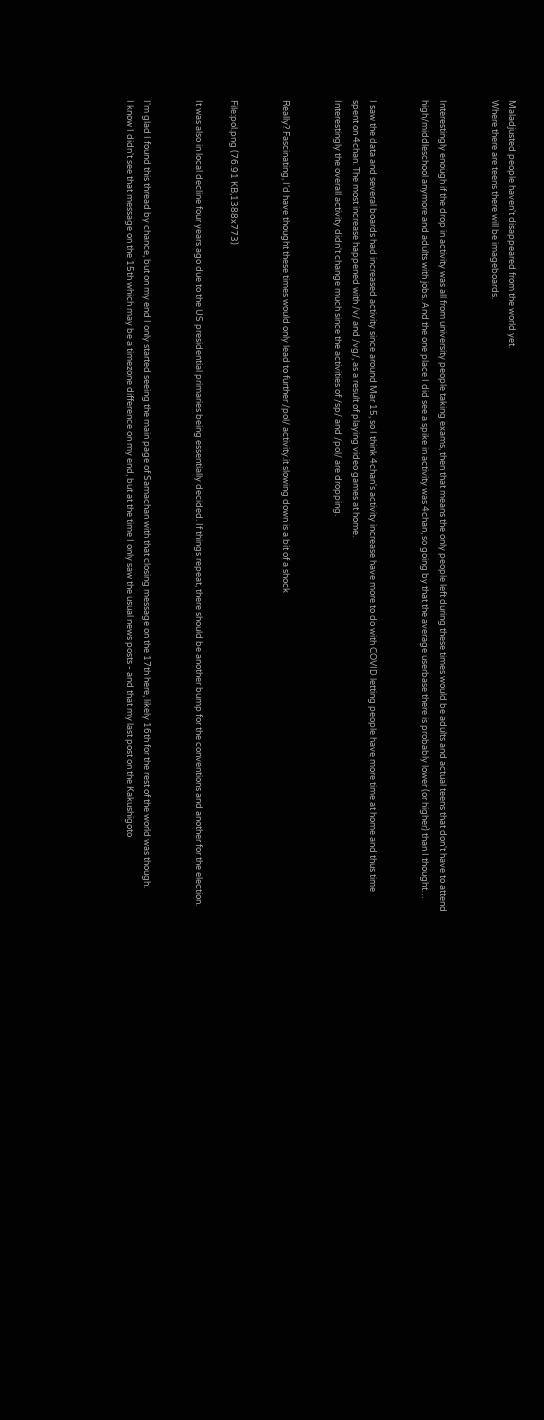Maladjusted people haven't disappeared from the world yet.
Where there are teens there will be imageboards.


Interestingly enough if the drop in activity was all from university people taking exams, then that means the only people left during these times would be adults and actual teens that don't have to attend high/middleschool anymore and adults with jobs. And the one place I did see a spike in activity was 4chan, so going by that the average userbase there is probably lower (or higher) than I thought…


I saw the data and several boards had increased activity since around Mar 15, so I think 4chan's activity increase have more to do with COVID letting people have more time at home and thus time spent on 4chan. The most increase happened with /v/ and /vg/, as a result of playing video games at home.
Interestingly the overall activity didn't change much since the activities of /sp/ and /pol/ are dropping.


Really? Fascinating, I'd have thought these times would only lead to further /pol/ activity.it slowing down is a bit of a shock


File:pol.png (76.91 KB,1388x773)

It was also in local decline four years ago due to the US presidential primaries being essentially decided. If things repeat, there should be another bump for the conventions and another for the election.


I'm glad I found this thread by chance, but on my end I only started seeing the main page of Samachan with that closing message on the 17th here, likely 16th for the rest of the world was though.
I know I didn't see that message on the 15th which may be a timezone difference on my end, but at the time I only saw the usual news posts - and that my last post on the Kakushigoto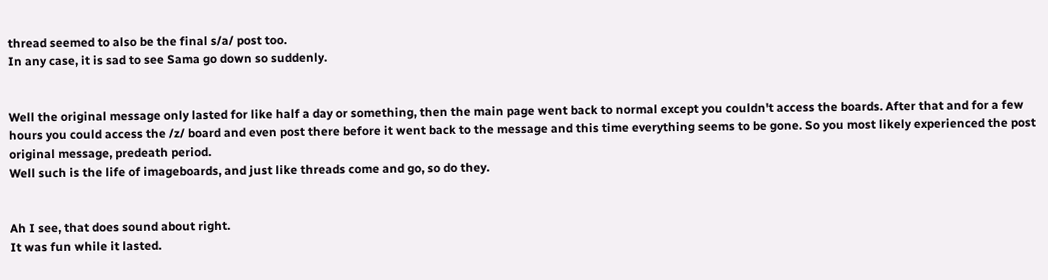thread seemed to also be the final s/a/ post too.
In any case, it is sad to see Sama go down so suddenly.


Well the original message only lasted for like half a day or something, then the main page went back to normal except you couldn't access the boards. After that and for a few hours you could access the /z/ board and even post there before it went back to the message and this time everything seems to be gone. So you most likely experienced the post original message, predeath period.
Well such is the life of imageboards, and just like threads come and go, so do they.


Ah I see, that does sound about right.
It was fun while it lasted.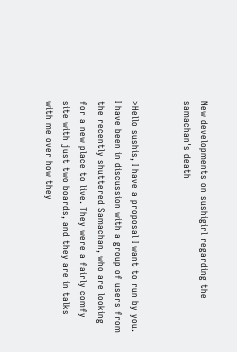New developments on sushigirl regarding the samachan's death


>Hello sushis, I have a proposal I want to run by you. I have been in discussion with a group of users from the recently shuttered Samachan, who are looking for a new place to live. They were a fairly comfy site with just two boards, and they are in talks with me over how they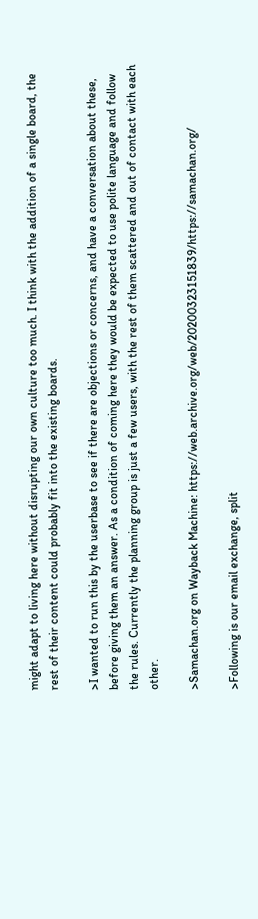might adapt to living here without disrupting our own culture too much. I think with the addition of a single board, the rest of their content could probably fit into the existing boards.

>I wanted to run this by the userbase to see if there are objections or concerns, and have a conversation about these, before giving them an answer. As a condition of coming here they would be expected to use polite language and follow the rules. Currently the planning group is just a few users, with the rest of them scattered and out of contact with each other.

>Samachan.org on Wayback Machine: https://web.archive.org/web/20200323151839/https://samachan.org/

>Following is our email exchange, split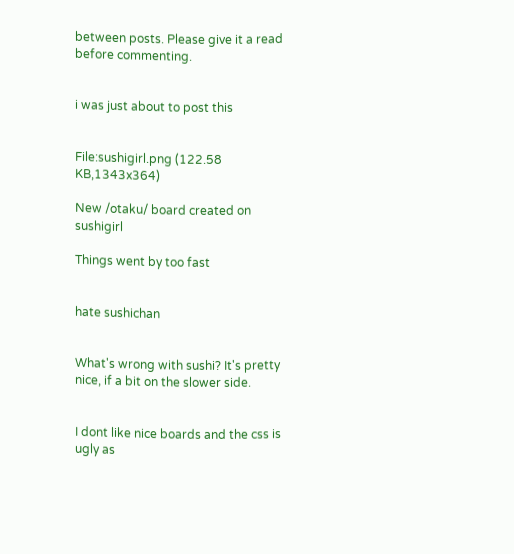between posts. Please give it a read before commenting.


i was just about to post this


File:sushigirl.png (122.58 KB,1343x364)

New /otaku/ board created on sushigirl

Things went by too fast


hate sushichan


What's wrong with sushi? It's pretty nice, if a bit on the slower side.


I dont like nice boards and the css is ugly as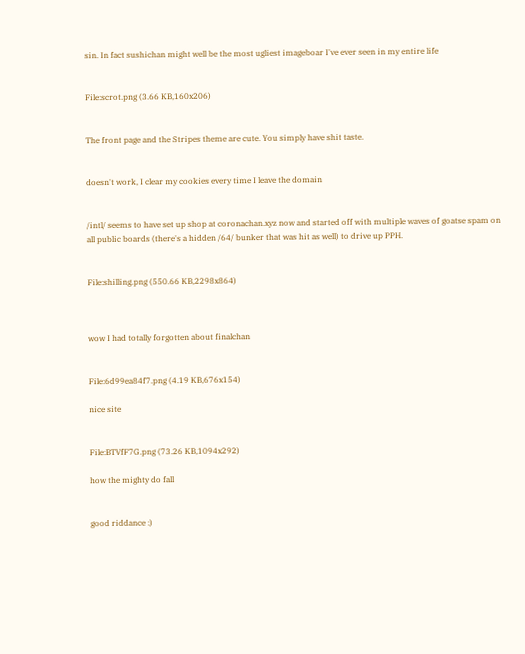sin. In fact sushichan might well be the most ugliest imageboar I've ever seen in my entire life


File:scrot.png (3.66 KB,160x206)


The front page and the Stripes theme are cute. You simply have shit taste.


doesn't work, I clear my cookies every time I leave the domain


/intl/ seems to have set up shop at coronachan.xyz now and started off with multiple waves of goatse spam on all public boards (there's a hidden /64/ bunker that was hit as well) to drive up PPH.


File:shilling.png (550.66 KB,2298x864)



wow I had totally forgotten about finalchan


File:6d99ea84f7.png (4.19 KB,676x154)

nice site


File:BTVfF7G.png (73.26 KB,1094x292)

how the mighty do fall


good riddance :)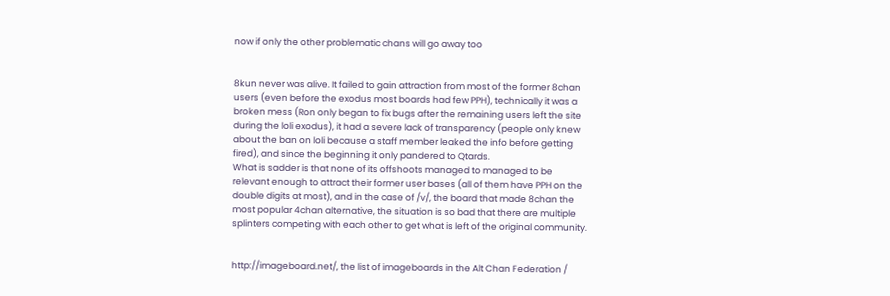now if only the other problematic chans will go away too


8kun never was alive. It failed to gain attraction from most of the former 8chan users (even before the exodus most boards had few PPH), technically it was a broken mess (Ron only began to fix bugs after the remaining users left the site during the loli exodus), it had a severe lack of transparency (people only knew about the ban on loli because a staff member leaked the info before getting fired), and since the beginning it only pandered to Qtards.
What is sadder is that none of its offshoots managed to managed to be relevant enough to attract their former user bases (all of them have PPH on the double digits at most), and in the case of /v/, the board that made 8chan the most popular 4chan alternative, the situation is so bad that there are multiple splinters competing with each other to get what is left of the original community.


http://imageboard.net/, the list of imageboards in the Alt Chan Federation /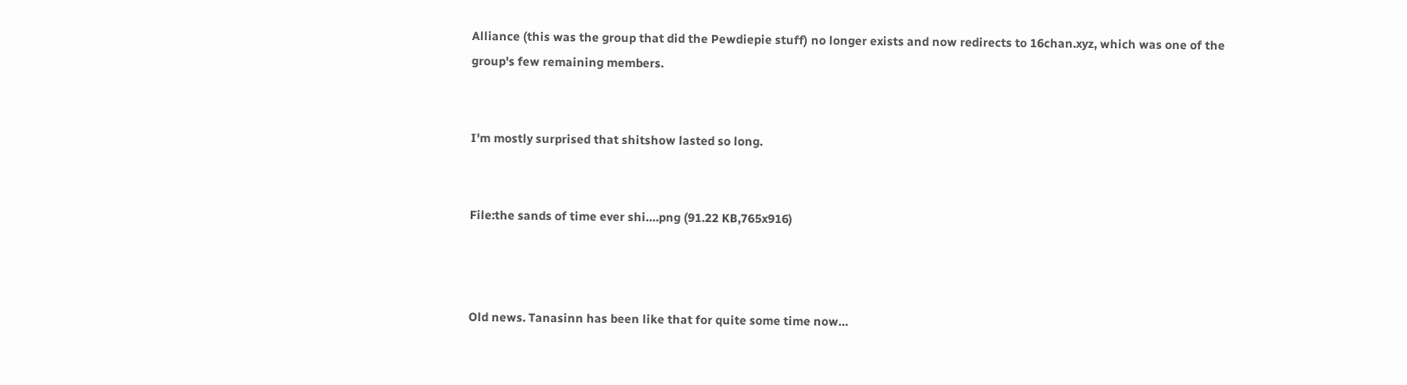Alliance (this was the group that did the Pewdiepie stuff) no longer exists and now redirects to 16chan.xyz, which was one of the group's few remaining members.


I'm mostly surprised that shitshow lasted so long.


File:the sands of time ever shi….png (91.22 KB,765x916)



Old news. Tanasinn has been like that for quite some time now…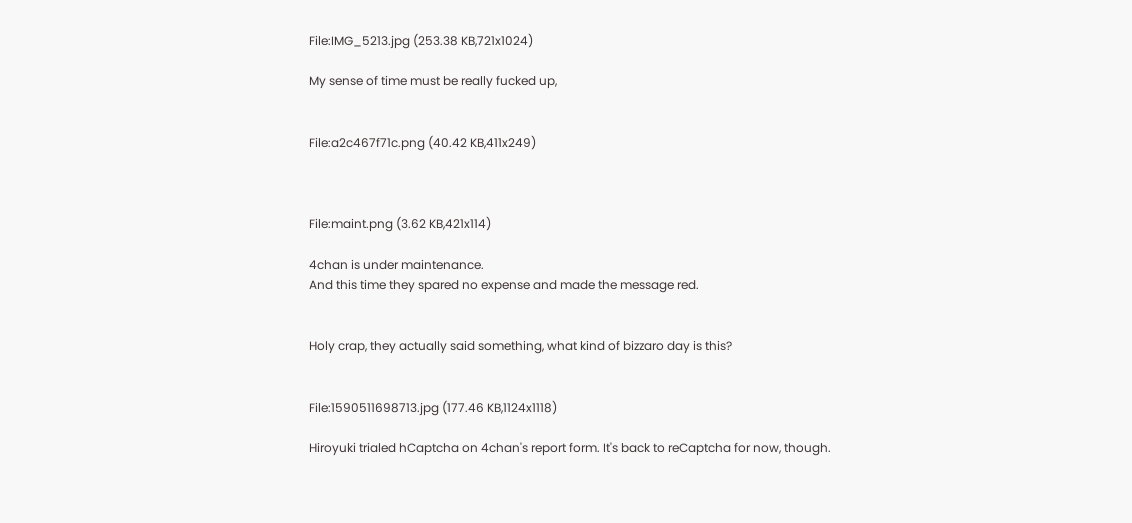File:IMG_5213.jpg (253.38 KB,721x1024)

My sense of time must be really fucked up,


File:a2c467f71c.png (40.42 KB,411x249)



File:maint.png (3.62 KB,421x114)

4chan is under maintenance.
And this time they spared no expense and made the message red.


Holy crap, they actually said something, what kind of bizzaro day is this?


File:1590511698713.jpg (177.46 KB,1124x1118)

Hiroyuki trialed hCaptcha on 4chan's report form. It's back to reCaptcha for now, though.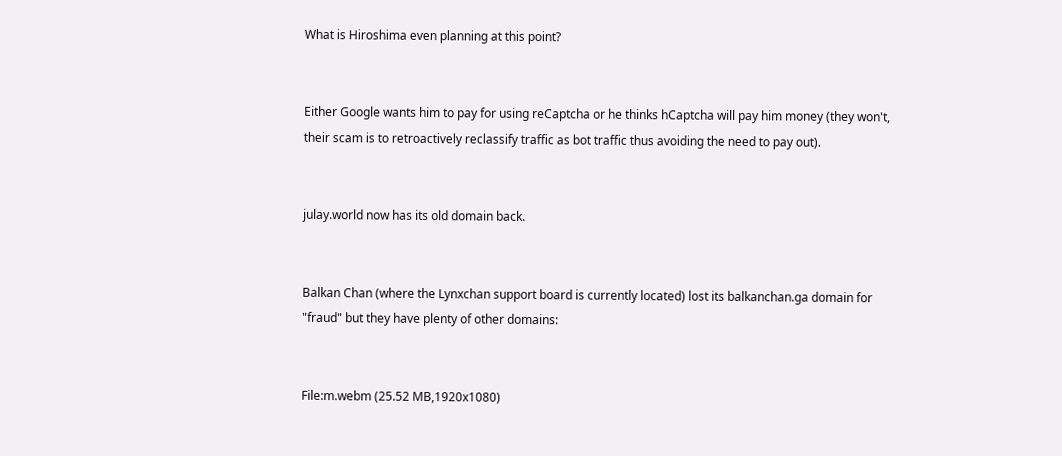What is Hiroshima even planning at this point?


Either Google wants him to pay for using reCaptcha or he thinks hCaptcha will pay him money (they won't, their scam is to retroactively reclassify traffic as bot traffic thus avoiding the need to pay out).


julay.world now has its old domain back.


Balkan Chan (where the Lynxchan support board is currently located) lost its balkanchan.ga domain for "fraud" but they have plenty of other domains:


File:m.webm (25.52 MB,1920x1080)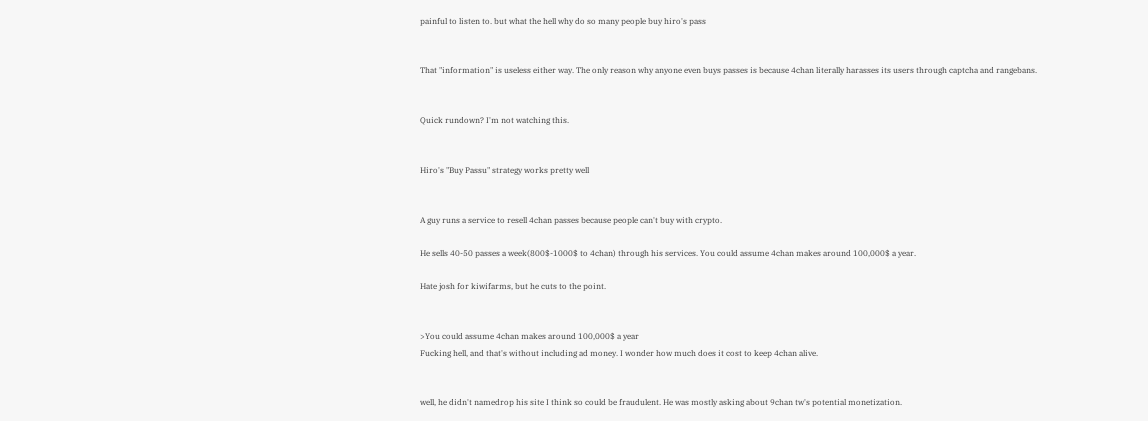painful to listen to. but what the hell why do so many people buy hiro's pass


That "information" is useless either way. The only reason why anyone even buys passes is because 4chan literally harasses its users through captcha and rangebans.


Quick rundown? I'm not watching this.


Hiro's "Buy Passu" strategy works pretty well


A guy runs a service to resell 4chan passes because people can't buy with crypto.

He sells 40-50 passes a week(800$-1000$ to 4chan) through his services. You could assume 4chan makes around 100,000$ a year.

Hate josh for kiwifarms, but he cuts to the point.


>You could assume 4chan makes around 100,000$ a year
Fucking hell, and that's without including ad money. I wonder how much does it cost to keep 4chan alive.


well, he didn't namedrop his site I think so could be fraudulent. He was mostly asking about 9chan tw's potential monetization.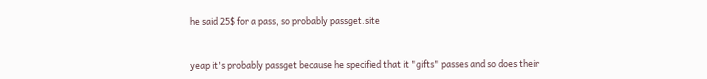he said 25$ for a pass, so probably passget.site


yeap it's probably passget because he specified that it "gifts" passes and so does their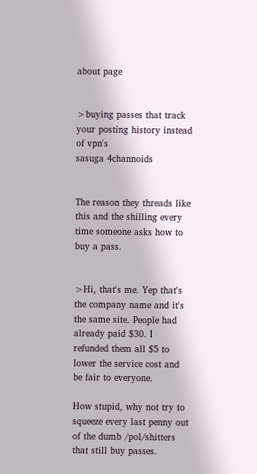about page


>buying passes that track your posting history instead of vpn's
sasuga 4channoids


The reason they threads like this and the shilling every time someone asks how to buy a pass.


>Hi, that's me. Yep that's the company name and it's the same site. People had already paid $30. I refunded them all $5 to lower the service cost and be fair to everyone.

How stupid, why not try to squeeze every last penny out of the dumb /pol/shitters that still buy passes.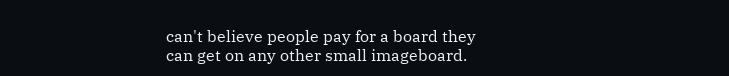can't believe people pay for a board they can get on any other small imageboard.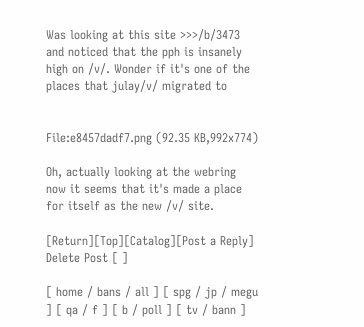Was looking at this site >>>/b/3473 and noticed that the pph is insanely high on /v/. Wonder if it's one of the places that julay/v/ migrated to


File:e8457dadf7.png (92.35 KB,992x774)

Oh, actually looking at the webring now it seems that it's made a place for itself as the new /v/ site.

[Return][Top][Catalog][Post a Reply]
Delete Post [ ]

[ home / bans / all ] [ spg / jp / megu ] [ qa / f ] [ b / poll ] [ tv / bann ]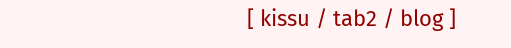[ kissu / tab2 / blog ]